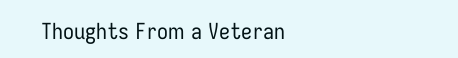Thoughts From a Veteran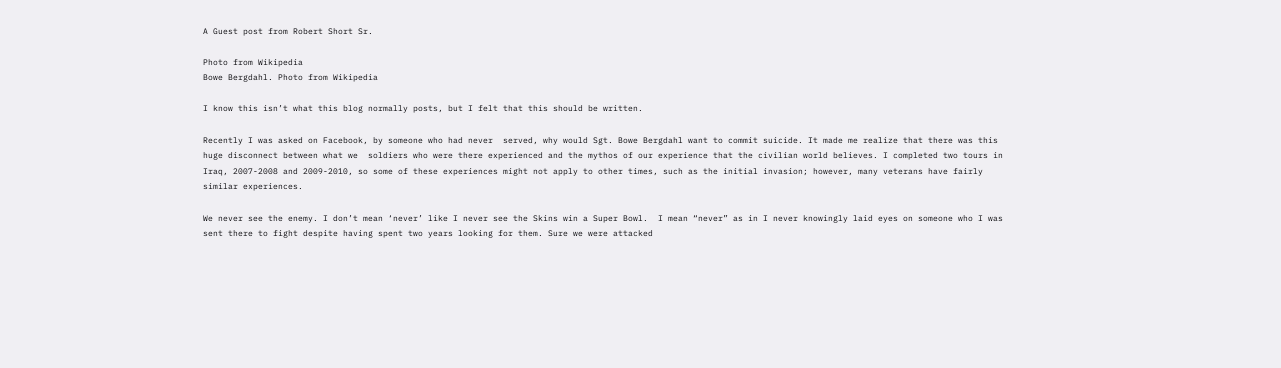A Guest post from Robert Short Sr.

Photo from Wikipedia
Bowe Bergdahl. Photo from Wikipedia

I know this isn’t what this blog normally posts, but I felt that this should be written.

Recently I was asked on Facebook, by someone who had never  served, why would Sgt. Bowe Bergdahl want to commit suicide. It made me realize that there was this huge disconnect between what we  soldiers who were there experienced and the mythos of our experience that the civilian world believes. I completed two tours in Iraq, 2007-2008 and 2009-2010, so some of these experiences might not apply to other times, such as the initial invasion; however, many veterans have fairly similar experiences.

We never see the enemy. I don’t mean ‘never’ like I never see the Skins win a Super Bowl.  I mean “never” as in I never knowingly laid eyes on someone who I was sent there to fight despite having spent two years looking for them. Sure we were attacked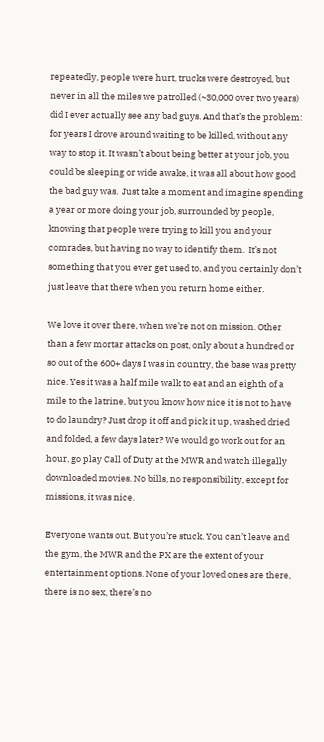repeatedly, people were hurt, trucks were destroyed, but never in all the miles we patrolled (~30,000 over two years) did I ever actually see any bad guys. And that’s the problem: for years I drove around waiting to be killed, without any way to stop it. It wasn’t about being better at your job, you could be sleeping or wide awake, it was all about how good the bad guy was.  Just take a moment and imagine spending a year or more doing your job, surrounded by people, knowing that people were trying to kill you and your comrades, but having no way to identify them.  It’s not something that you ever get used to, and you certainly don’t just leave that there when you return home either.

We love it over there, when we’re not on mission. Other than a few mortar attacks on post, only about a hundred or so out of the 600+ days I was in country, the base was pretty nice. Yes it was a half mile walk to eat and an eighth of a mile to the latrine, but you know how nice it is not to have to do laundry? Just drop it off and pick it up, washed dried and folded, a few days later? We would go work out for an hour, go play Call of Duty at the MWR and watch illegally downloaded movies. No bills, no responsibility, except for missions, it was nice.

Everyone wants out. But you’re stuck. You can’t leave and the gym, the MWR and the PX are the extent of your entertainment options. None of your loved ones are there, there is no sex, there’s no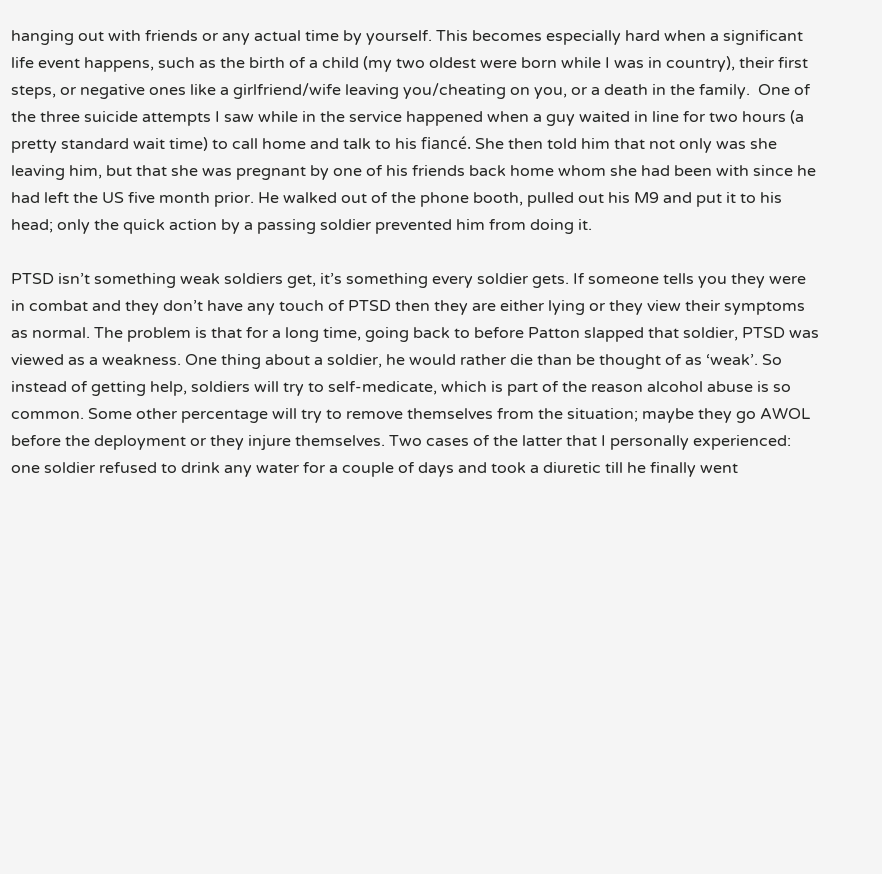hanging out with friends or any actual time by yourself. This becomes especially hard when a significant life event happens, such as the birth of a child (my two oldest were born while I was in country), their first steps, or negative ones like a girlfriend/wife leaving you/cheating on you, or a death in the family.  One of the three suicide attempts I saw while in the service happened when a guy waited in line for two hours (a pretty standard wait time) to call home and talk to his fiancé. She then told him that not only was she leaving him, but that she was pregnant by one of his friends back home whom she had been with since he had left the US five month prior. He walked out of the phone booth, pulled out his M9 and put it to his head; only the quick action by a passing soldier prevented him from doing it.

PTSD isn’t something weak soldiers get, it’s something every soldier gets. If someone tells you they were in combat and they don’t have any touch of PTSD then they are either lying or they view their symptoms as normal. The problem is that for a long time, going back to before Patton slapped that soldier, PTSD was viewed as a weakness. One thing about a soldier, he would rather die than be thought of as ‘weak’. So instead of getting help, soldiers will try to self-medicate, which is part of the reason alcohol abuse is so common. Some other percentage will try to remove themselves from the situation; maybe they go AWOL before the deployment or they injure themselves. Two cases of the latter that I personally experienced: one soldier refused to drink any water for a couple of days and took a diuretic till he finally went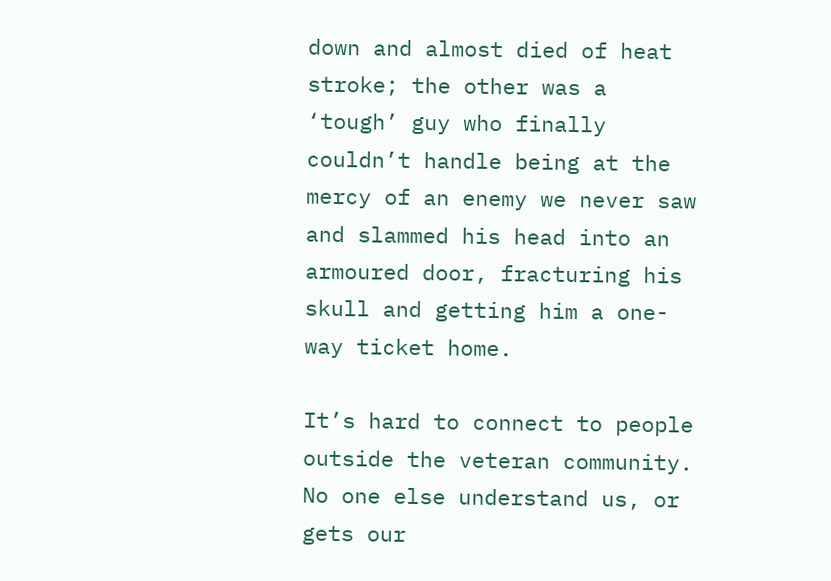down and almost died of heat stroke; the other was a ‘tough’ guy who finally couldn’t handle being at the mercy of an enemy we never saw and slammed his head into an armoured door, fracturing his skull and getting him a one-way ticket home.

It’s hard to connect to people outside the veteran community. No one else understand us, or gets our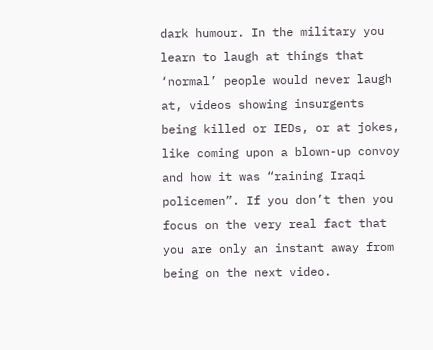dark humour. In the military you learn to laugh at things that ‘normal’ people would never laugh at, videos showing insurgents being killed or IEDs, or at jokes, like coming upon a blown-up convoy and how it was “raining Iraqi policemen”. If you don’t then you focus on the very real fact that you are only an instant away from being on the next video.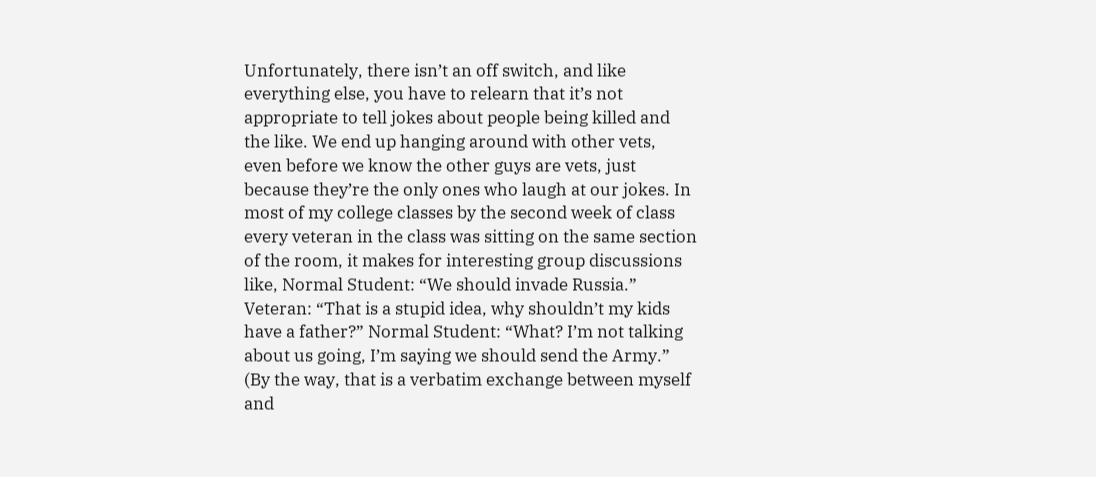Unfortunately, there isn’t an off switch, and like everything else, you have to relearn that it’s not appropriate to tell jokes about people being killed and the like. We end up hanging around with other vets, even before we know the other guys are vets, just because they’re the only ones who laugh at our jokes. In most of my college classes by the second week of class every veteran in the class was sitting on the same section of the room, it makes for interesting group discussions like, Normal Student: “We should invade Russia.” Veteran: “That is a stupid idea, why shouldn’t my kids have a father?” Normal Student: “What? I’m not talking about us going, I’m saying we should send the Army.” (By the way, that is a verbatim exchange between myself and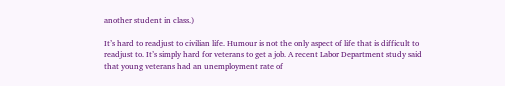another student in class.)

It’s hard to readjust to civilian life. Humour is not the only aspect of life that is difficult to readjust to. It’s simply hard for veterans to get a job. A recent Labor Department study said that young veterans had an unemployment rate of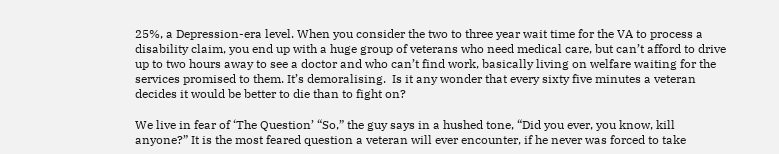25%, a Depression-era level. When you consider the two to three year wait time for the VA to process a disability claim, you end up with a huge group of veterans who need medical care, but can’t afford to drive up to two hours away to see a doctor and who can’t find work, basically living on welfare waiting for the services promised to them. It’s demoralising.  Is it any wonder that every sixty five minutes a veteran decides it would be better to die than to fight on?

We live in fear of ‘The Question’ “So,” the guy says in a hushed tone, “Did you ever, you know, kill anyone?” It is the most feared question a veteran will ever encounter, if he never was forced to take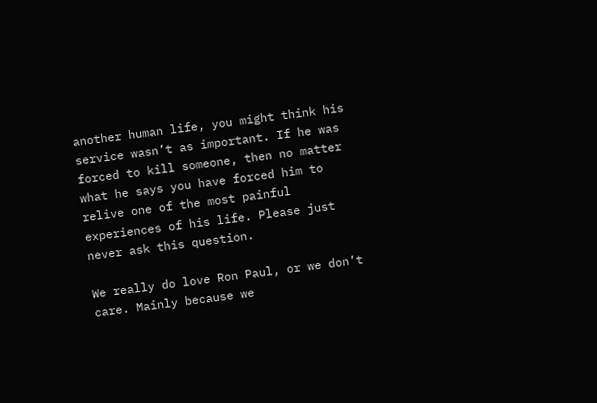another human life, you might think his service wasn’t as important. If he was forced to kill someone, then no matter what he says you have forced him to relive one of the most painful experiences of his life. Please just never ask this question.

We really do love Ron Paul, or we don’t care. Mainly because we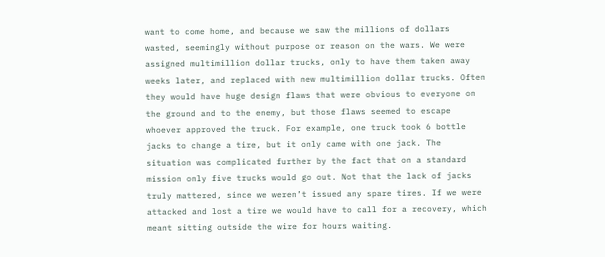want to come home, and because we saw the millions of dollars wasted, seemingly without purpose or reason on the wars. We were assigned multimillion dollar trucks, only to have them taken away weeks later, and replaced with new multimillion dollar trucks. Often they would have huge design flaws that were obvious to everyone on the ground and to the enemy, but those flaws seemed to escape whoever approved the truck. For example, one truck took 6 bottle jacks to change a tire, but it only came with one jack. The situation was complicated further by the fact that on a standard mission only five trucks would go out. Not that the lack of jacks truly mattered, since we weren’t issued any spare tires. If we were attacked and lost a tire we would have to call for a recovery, which meant sitting outside the wire for hours waiting.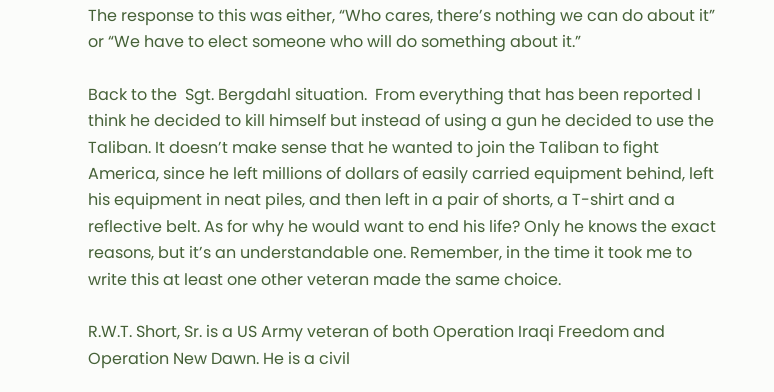The response to this was either, “Who cares, there’s nothing we can do about it” or “We have to elect someone who will do something about it.”

Back to the  Sgt. Bergdahl situation.  From everything that has been reported I think he decided to kill himself but instead of using a gun he decided to use the Taliban. It doesn’t make sense that he wanted to join the Taliban to fight America, since he left millions of dollars of easily carried equipment behind, left his equipment in neat piles, and then left in a pair of shorts, a T-shirt and a reflective belt. As for why he would want to end his life? Only he knows the exact reasons, but it’s an understandable one. Remember, in the time it took me to write this at least one other veteran made the same choice.

R.W.T. Short, Sr. is a US Army veteran of both Operation Iraqi Freedom and Operation New Dawn. He is a civil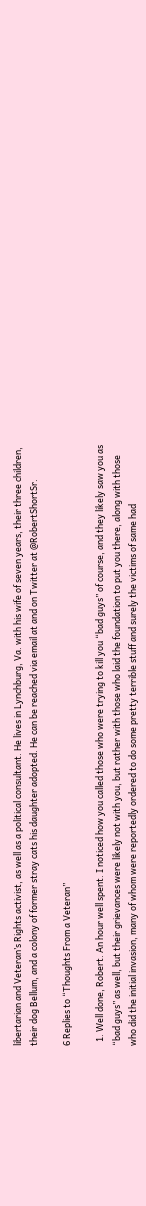libertarian and Veteran’s Rights activist, as well as a political consultant. He lives in Lynchburg, Va. with his wife of seven years, their three children, their dog Bellum, and a colony of former stray cats his daughter adopted. He can be reached via email at and on Twitter at @RobertShortSr.

6 Replies to “Thoughts From a Veteran”

  1. Well done, Robert. An hour well spent. I noticed how you called those who were trying to kill you “bad guys” of course, and they likely saw you as “bad guys” as well, but their grievances were likely not with you, but rather with those who laid the foundation to put you there, along with those who did the initial invasion, many of whom were reportedly ordered to do some pretty terrible stuff and surely the victims of same had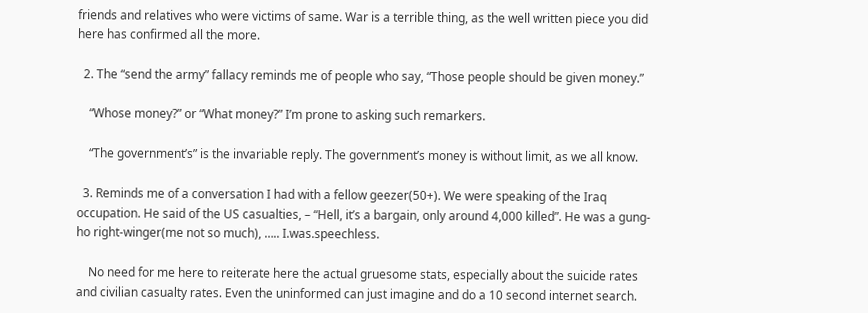friends and relatives who were victims of same. War is a terrible thing, as the well written piece you did here has confirmed all the more.

  2. The “send the army” fallacy reminds me of people who say, “Those people should be given money.”

    “Whose money?” or “What money?” I’m prone to asking such remarkers.

    “The government’s” is the invariable reply. The government’s money is without limit, as we all know.

  3. Reminds me of a conversation I had with a fellow geezer(50+). We were speaking of the Iraq occupation. He said of the US casualties, – “Hell, it’s a bargain, only around 4,000 killed”. He was a gung-ho right-winger(me not so much), ….. I.was.speechless.

    No need for me here to reiterate here the actual gruesome stats, especially about the suicide rates and civilian casualty rates. Even the uninformed can just imagine and do a 10 second internet search.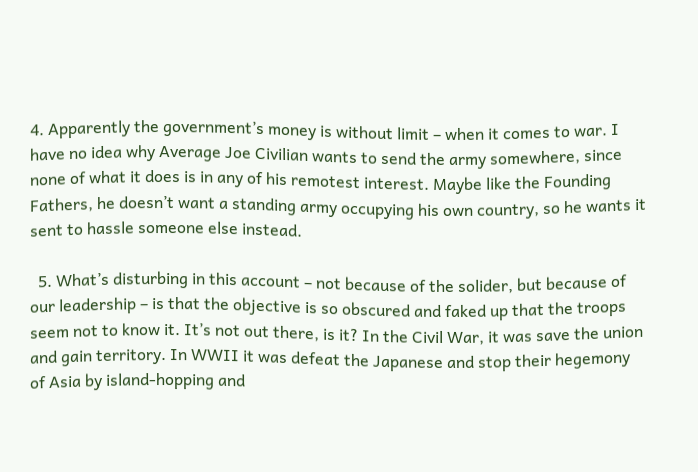4. Apparently the government’s money is without limit – when it comes to war. I have no idea why Average Joe Civilian wants to send the army somewhere, since none of what it does is in any of his remotest interest. Maybe like the Founding Fathers, he doesn’t want a standing army occupying his own country, so he wants it sent to hassle someone else instead.

  5. What’s disturbing in this account – not because of the solider, but because of our leadership – is that the objective is so obscured and faked up that the troops seem not to know it. It’s not out there, is it? In the Civil War, it was save the union and gain territory. In WWII it was defeat the Japanese and stop their hegemony of Asia by island-hopping and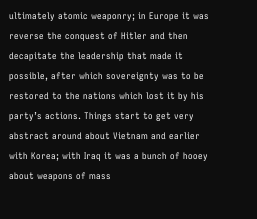ultimately atomic weaponry; in Europe it was reverse the conquest of Hitler and then decapitate the leadership that made it possible, after which sovereignty was to be restored to the nations which lost it by his party’s actions. Things start to get very abstract around about Vietnam and earlier with Korea; with Iraq it was a bunch of hooey about weapons of mass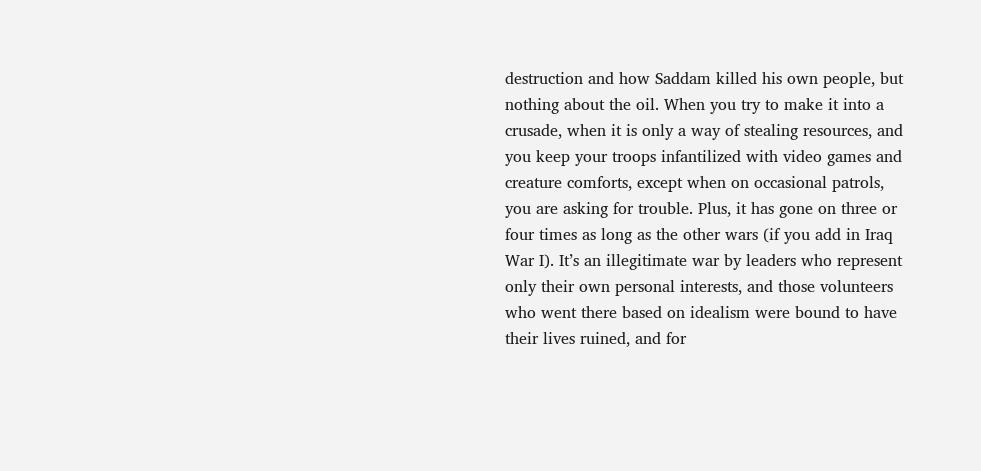destruction and how Saddam killed his own people, but nothing about the oil. When you try to make it into a crusade, when it is only a way of stealing resources, and you keep your troops infantilized with video games and creature comforts, except when on occasional patrols, you are asking for trouble. Plus, it has gone on three or four times as long as the other wars (if you add in Iraq War I). It’s an illegitimate war by leaders who represent only their own personal interests, and those volunteers who went there based on idealism were bound to have their lives ruined, and for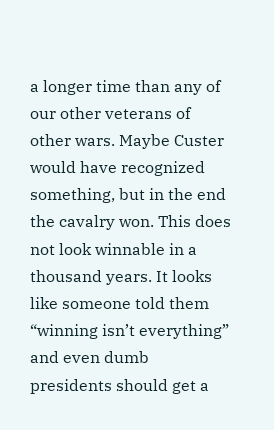a longer time than any of our other veterans of other wars. Maybe Custer would have recognized something, but in the end the cavalry won. This does not look winnable in a thousand years. It looks like someone told them “winning isn’t everything” and even dumb presidents should get a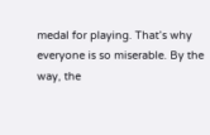medal for playing. That’s why everyone is so miserable. By the way, the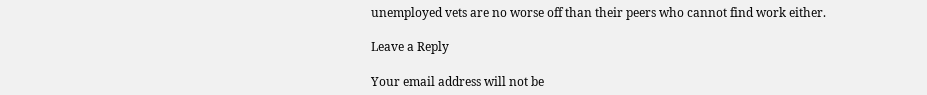unemployed vets are no worse off than their peers who cannot find work either.

Leave a Reply

Your email address will not be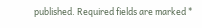published. Required fields are marked *